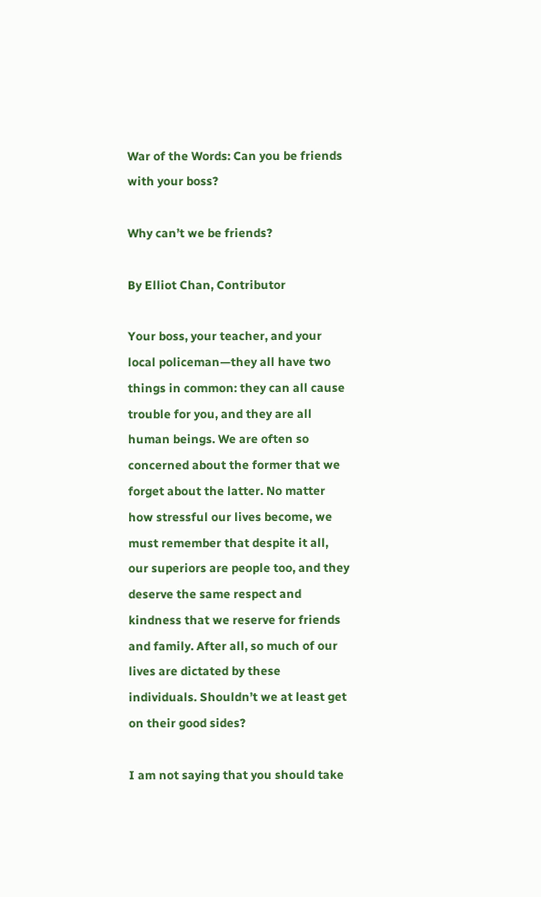War of the Words: Can you be friends with your boss?

Why can’t we be friends?

By Elliot Chan, Contributor

Your boss, your teacher, and your local policeman—they all have two things in common: they can all cause trouble for you, and they are all human beings. We are often so concerned about the former that we forget about the latter. No matter how stressful our lives become, we must remember that despite it all, our superiors are people too, and they deserve the same respect and kindness that we reserve for friends and family. After all, so much of our lives are dictated by these individuals. Shouldn’t we at least get on their good sides?

I am not saying that you should take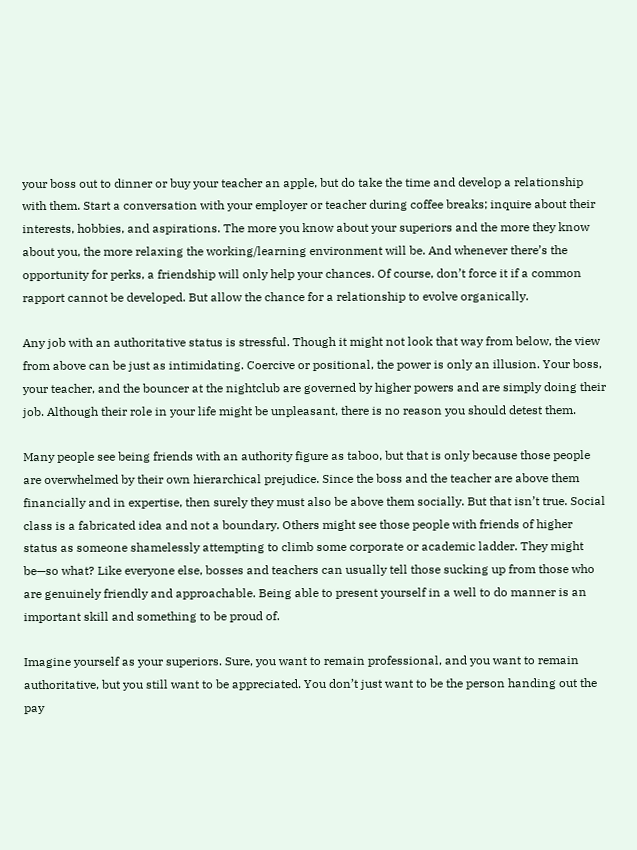your boss out to dinner or buy your teacher an apple, but do take the time and develop a relationship with them. Start a conversation with your employer or teacher during coffee breaks; inquire about their interests, hobbies, and aspirations. The more you know about your superiors and the more they know about you, the more relaxing the working/learning environment will be. And whenever there’s the opportunity for perks, a friendship will only help your chances. Of course, don’t force it if a common rapport cannot be developed. But allow the chance for a relationship to evolve organically.

Any job with an authoritative status is stressful. Though it might not look that way from below, the view from above can be just as intimidating. Coercive or positional, the power is only an illusion. Your boss, your teacher, and the bouncer at the nightclub are governed by higher powers and are simply doing their job. Although their role in your life might be unpleasant, there is no reason you should detest them.

Many people see being friends with an authority figure as taboo, but that is only because those people are overwhelmed by their own hierarchical prejudice. Since the boss and the teacher are above them financially and in expertise, then surely they must also be above them socially. But that isn’t true. Social class is a fabricated idea and not a boundary. Others might see those people with friends of higher status as someone shamelessly attempting to climb some corporate or academic ladder. They might be—so what? Like everyone else, bosses and teachers can usually tell those sucking up from those who are genuinely friendly and approachable. Being able to present yourself in a well to do manner is an important skill and something to be proud of.

Imagine yourself as your superiors. Sure, you want to remain professional, and you want to remain authoritative, but you still want to be appreciated. You don’t just want to be the person handing out the pay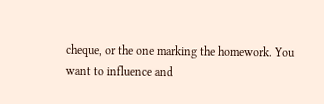cheque, or the one marking the homework. You want to influence and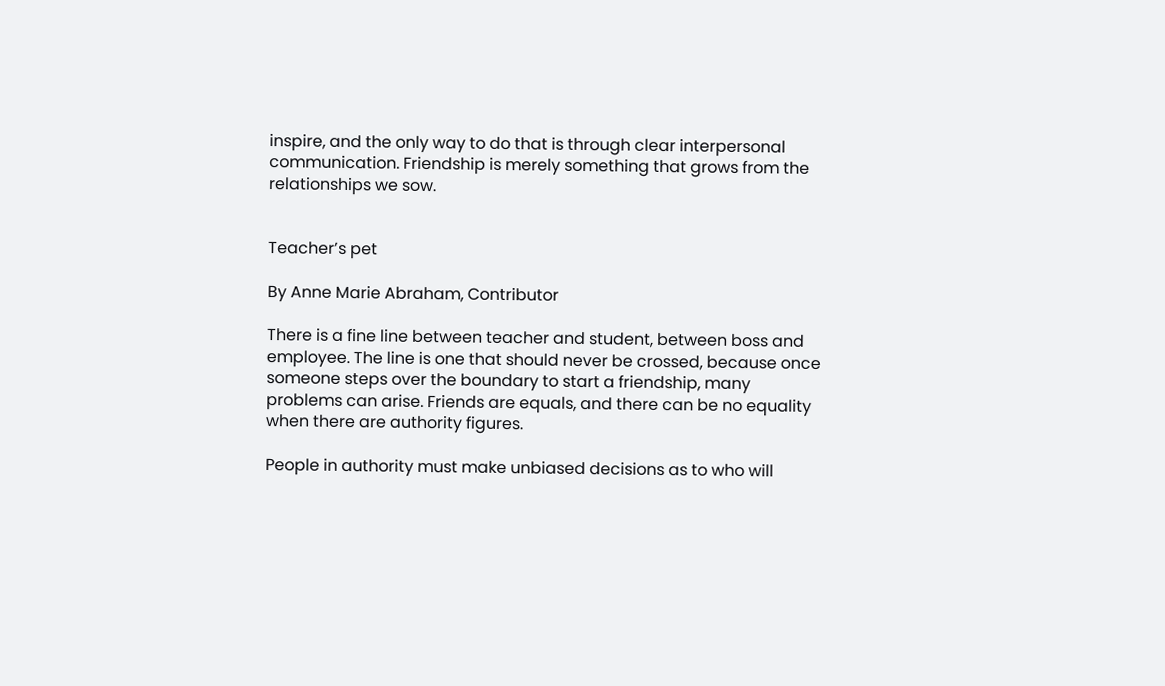inspire, and the only way to do that is through clear interpersonal communication. Friendship is merely something that grows from the relationships we sow.


Teacher’s pet

By Anne Marie Abraham, Contributor

There is a fine line between teacher and student, between boss and employee. The line is one that should never be crossed, because once someone steps over the boundary to start a friendship, many problems can arise. Friends are equals, and there can be no equality when there are authority figures.

People in authority must make unbiased decisions as to who will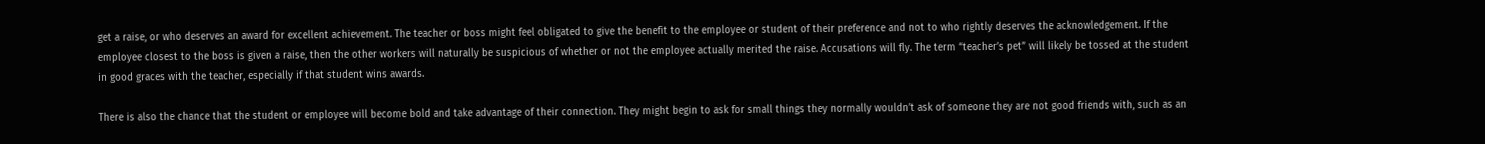get a raise, or who deserves an award for excellent achievement. The teacher or boss might feel obligated to give the benefit to the employee or student of their preference and not to who rightly deserves the acknowledgement. If the employee closest to the boss is given a raise, then the other workers will naturally be suspicious of whether or not the employee actually merited the raise. Accusations will fly. The term “teacher’s pet” will likely be tossed at the student in good graces with the teacher, especially if that student wins awards.

There is also the chance that the student or employee will become bold and take advantage of their connection. They might begin to ask for small things they normally wouldn’t ask of someone they are not good friends with, such as an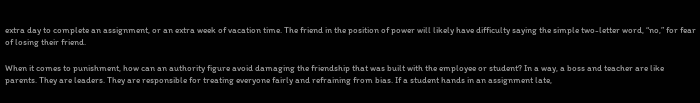extra day to complete an assignment, or an extra week of vacation time. The friend in the position of power will likely have difficulty saying the simple two-letter word, “no,” for fear of losing their friend.

When it comes to punishment, how can an authority figure avoid damaging the friendship that was built with the employee or student? In a way, a boss and teacher are like parents. They are leaders. They are responsible for treating everyone fairly and refraining from bias. If a student hands in an assignment late,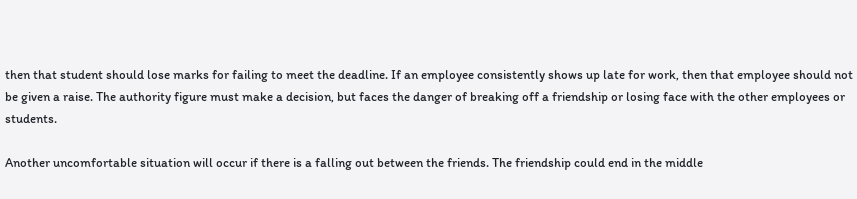then that student should lose marks for failing to meet the deadline. If an employee consistently shows up late for work, then that employee should not be given a raise. The authority figure must make a decision, but faces the danger of breaking off a friendship or losing face with the other employees or students.

Another uncomfortable situation will occur if there is a falling out between the friends. The friendship could end in the middle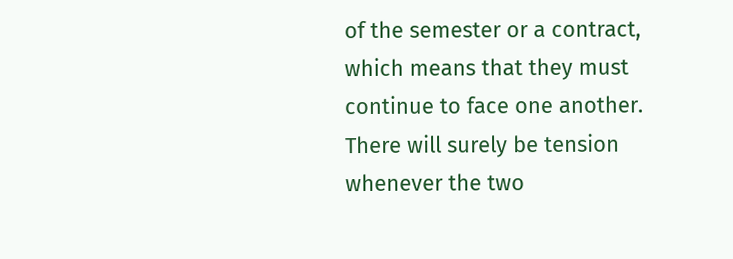of the semester or a contract, which means that they must continue to face one another. There will surely be tension whenever the two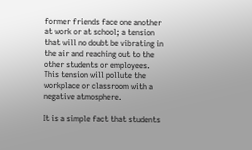former friends face one another at work or at school; a tension that will no doubt be vibrating in the air and reaching out to the other students or employees. This tension will pollute the workplace or classroom with a negative atmosphere.

It is a simple fact that students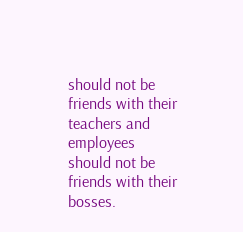should not be friends with their teachers and employees should not be friends with their bosses.